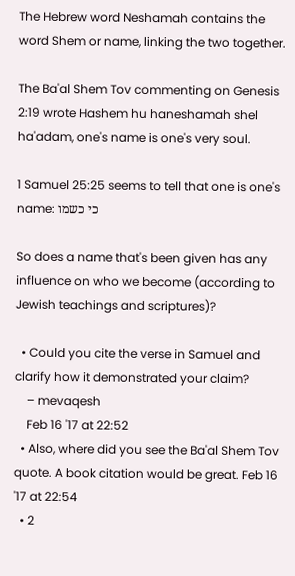The Hebrew word Neshamah contains the word Shem or name, linking the two together.

The Ba'al Shem Tov commenting on Genesis 2:19 wrote Hashem hu haneshamah shel ha'adam, one's name is one's very soul.

1 Samuel 25:25 seems to tell that one is one's name: כי כשמו

So does a name that's been given has any influence on who we become (according to Jewish teachings and scriptures)?

  • Could you cite the verse in Samuel and clarify how it demonstrated your claim?
    – mevaqesh
    Feb 16 '17 at 22:52
  • Also, where did you see the Ba'al Shem Tov quote. A book citation would be great. Feb 16 '17 at 22:54
  • 2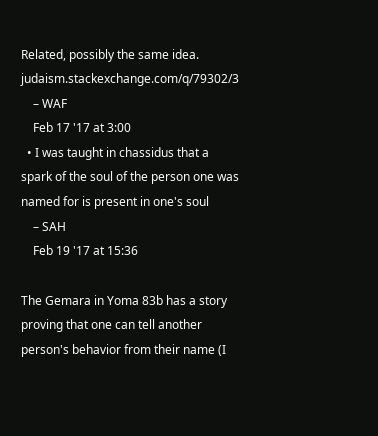Related, possibly the same idea. judaism.stackexchange.com/q/79302/3
    – WAF
    Feb 17 '17 at 3:00
  • I was taught in chassidus that a spark of the soul of the person one was named for is present in one's soul
    – SAH
    Feb 19 '17 at 15:36

The Gemara in Yoma 83b has a story proving that one can tell another person's behavior from their name (I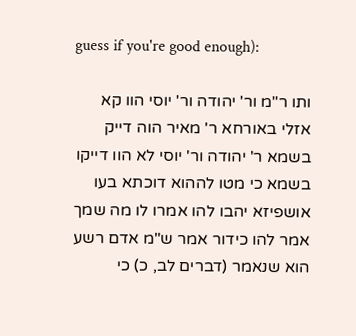guess if you're good enough):

ותו ר"מ ור' יהודה ור' יוסי הוו קא אזלי באורחא ר' מאיר הוה דייק בשמא ר' יהודה ור' יוסי לא הוו דייקו בשמא כי מטו לההוא דוכתא בעו אושפיזא יהבו להו אמרו לו מה שמך אמר להו כידור אמר ש"מ אדם רשע הוא שנאמר (דברים לב, כ) כי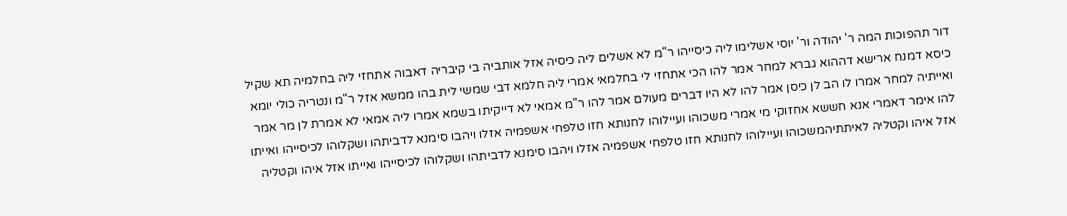דור תהפוכות המה ר' יהודה ור' יוסי אשלימו ליה כיסייהו ר"מ לא אשלים ליה כיסיה אזל אותביה בי קיבריה דאבוה אתחזי ליה בחלמיה תא שקיל כיסא דמנח ארישא דההוא גברא למחר אמר להו הכי אתחזי לי בחלמאי אמרי ליה חלמא דבי שמשי לית בהו ממשא אזל ר"מ ונטריה כולי יומא ואייתיה למחר אמרו לו הב לן כיסן אמר להו לא היו דברים מעולם אמר להו ר"מ אמאי לא דייקיתו בשמא אמרו ליה אמאי לא אמרת לן מר אמר להו אימר דאמרי אנא חששא אחזוקי מי אמרי משכוהו ועיילוהו לחנותא חזו טלפחי אשפמיה אזלו ויהבו סימנא לדביתהו ושקלוהו לכיסייהו ואייתו אזל איהו וקטליה לאיתתיהמשכוהו ועיילוהו לחנותא חזו טלפחי אשפמיה אזלו ויהבו סימנא לדביתהו ושקלוהו לכיסייהו ואייתו אזל איהו וקטליה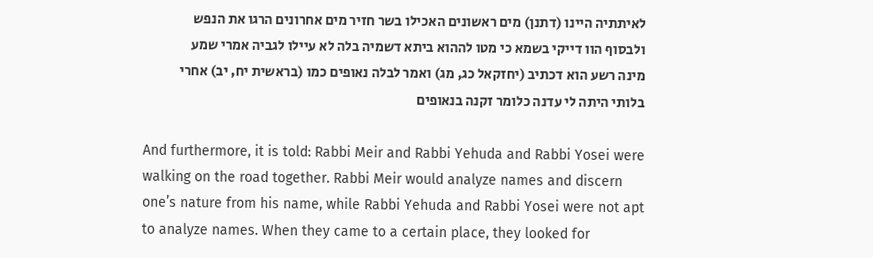לאיתתיה היינו (דתנן) מים ראשונים האכילו בשר חזיר מים אחרונים הרגו את הנפש ולבסוף הוו דייקי בשמא כי מטו לההוא ביתא דשמיה בלה לא עיילו לגביה אמרי שמע מינה רשע הוא דכתיב (יחזקאל כג, מג) ואמר לבלה נאופים כמו (בראשית יח, יב) אחרי בלותי היתה לי עדנה כלומר זקנה בנאופים

And furthermore, it is told: Rabbi Meir and Rabbi Yehuda and Rabbi Yosei were walking on the road together. Rabbi Meir would analyze names and discern one’s nature from his name, while Rabbi Yehuda and Rabbi Yosei were not apt to analyze names. When they came to a certain place, they looked for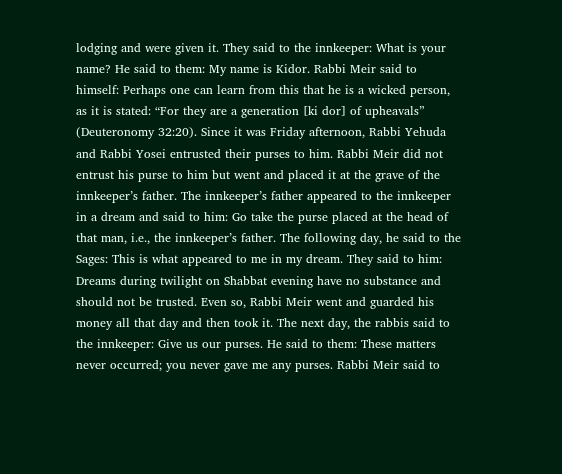lodging and were given it. They said to the innkeeper: What is your name? He said to them: My name is Kidor. Rabbi Meir said to himself: Perhaps one can learn from this that he is a wicked person, as it is stated: “For they are a generation [ki dor] of upheavals” (Deuteronomy 32:20). Since it was Friday afternoon, Rabbi Yehuda and Rabbi Yosei entrusted their purses to him. Rabbi Meir did not entrust his purse to him but went and placed it at the grave of the innkeeper’s father. The innkeeper’s father appeared to the innkeeper in a dream and said to him: Go take the purse placed at the head of that man, i.e., the innkeeper’s father. The following day, he said to the Sages: This is what appeared to me in my dream. They said to him: Dreams during twilight on Shabbat evening have no substance and should not be trusted. Even so, Rabbi Meir went and guarded his money all that day and then took it. The next day, the rabbis said to the innkeeper: Give us our purses. He said to them: These matters never occurred; you never gave me any purses. Rabbi Meir said to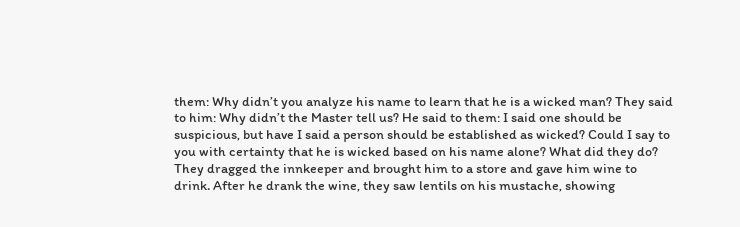them: Why didn’t you analyze his name to learn that he is a wicked man? They said to him: Why didn’t the Master tell us? He said to them: I said one should be suspicious, but have I said a person should be established as wicked? Could I say to you with certainty that he is wicked based on his name alone? What did they do? They dragged the innkeeper and brought him to a store and gave him wine to drink. After he drank the wine, they saw lentils on his mustache, showing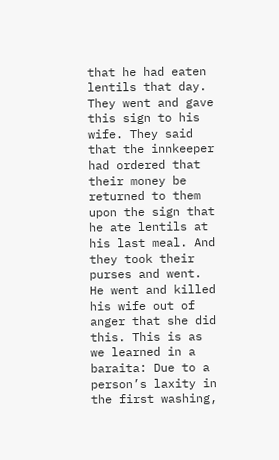that he had eaten lentils that day. They went and gave this sign to his wife. They said that the innkeeper had ordered that their money be returned to them upon the sign that he ate lentils at his last meal. And they took their purses and went. He went and killed his wife out of anger that she did this. This is as we learned in a baraita: Due to a person’s laxity in the first washing,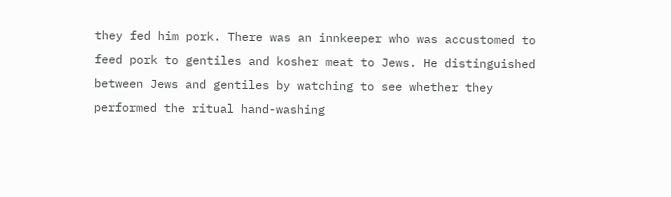they fed him pork. There was an innkeeper who was accustomed to feed pork to gentiles and kosher meat to Jews. He distinguished between Jews and gentiles by watching to see whether they performed the ritual hand-washing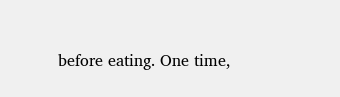before eating. One time,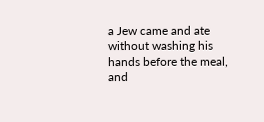a Jew came and ate without washing his hands before the meal, and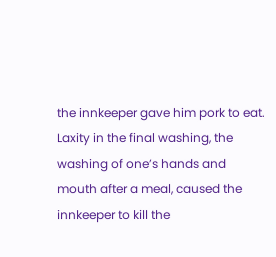the innkeeper gave him pork to eat. Laxity in the final washing, the washing of one’s hands and mouth after a meal, caused the innkeeper to kill the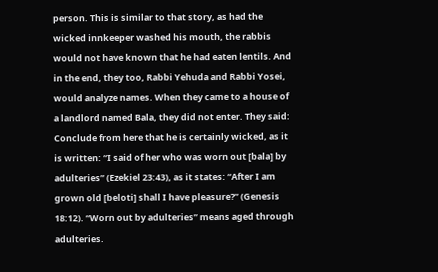person. This is similar to that story, as had the wicked innkeeper washed his mouth, the rabbis would not have known that he had eaten lentils. And in the end, they too, Rabbi Yehuda and Rabbi Yosei, would analyze names. When they came to a house of a landlord named Bala, they did not enter. They said: Conclude from here that he is certainly wicked, as it is written: “I said of her who was worn out [bala] by adulteries” (Ezekiel 23:43), as it states: “After I am grown old [beloti] shall I have pleasure?” (Genesis 18:12). “Worn out by adulteries” means aged through adulteries.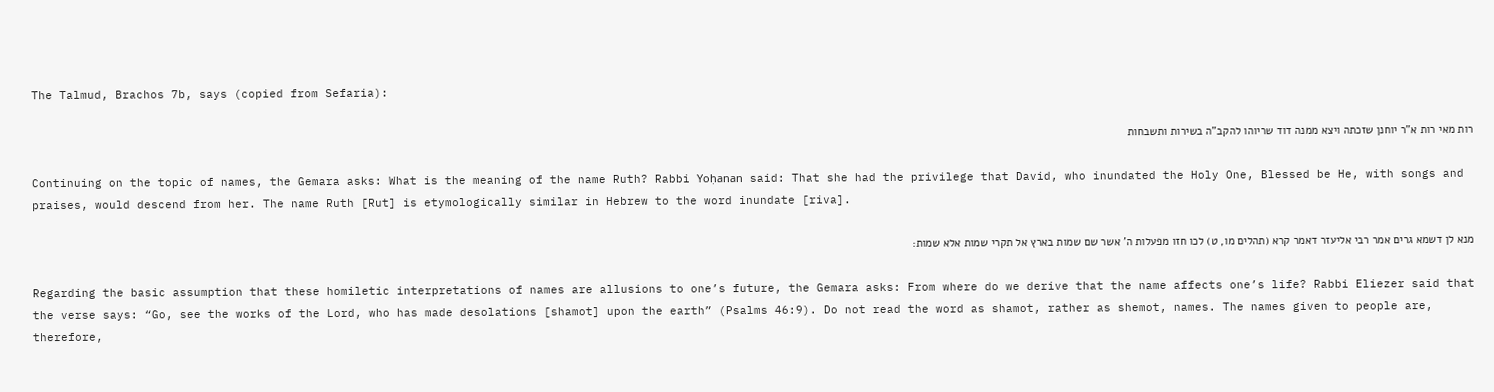The Talmud, Brachos 7b, says (copied from Sefaria):

רות מאי רות א"ר יוחנן שזכתה ויצא ממנה דוד שריוהו להקב"ה בשירות ותשבחות

Continuing on the topic of names, the Gemara asks: What is the meaning of the name Ruth? Rabbi Yoḥanan said: That she had the privilege that David, who inundated the Holy One, Blessed be He, with songs and praises, would descend from her. The name Ruth [Rut] is etymologically similar in Hebrew to the word inundate [riva].

מנא לן דשמא גרים אמר רבי אליעזר דאמר קרא (תהלים מו, ט) לכו חזו מפעלות ה' אשר שם שמות בארץ אל תקרי שמות אלא שמות:

Regarding the basic assumption that these homiletic interpretations of names are allusions to one’s future, the Gemara asks: From where do we derive that the name affects one’s life? Rabbi Eliezer said that the verse says: “Go, see the works of the Lord, who has made desolations [shamot] upon the earth” (Psalms 46:9). Do not read the word as shamot, rather as shemot, names. The names given to people are, therefore,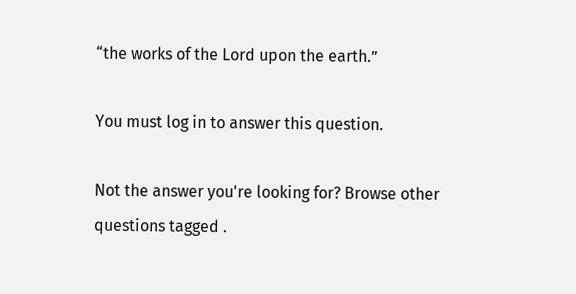“the works of the Lord upon the earth.”

You must log in to answer this question.

Not the answer you're looking for? Browse other questions tagged .